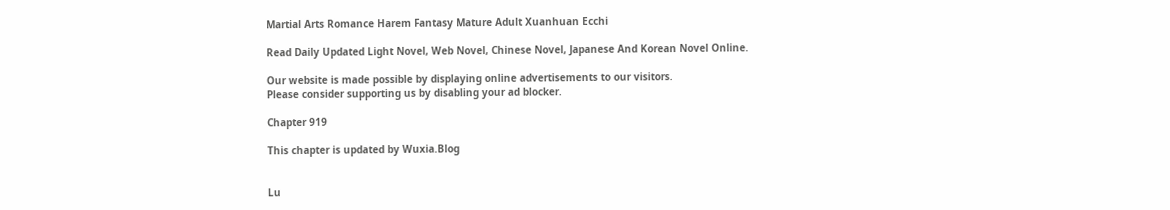Martial Arts Romance Harem Fantasy Mature Adult Xuanhuan Ecchi

Read Daily Updated Light Novel, Web Novel, Chinese Novel, Japanese And Korean Novel Online.

Our website is made possible by displaying online advertisements to our visitors.
Please consider supporting us by disabling your ad blocker.

Chapter 919

This chapter is updated by Wuxia.Blog


Lu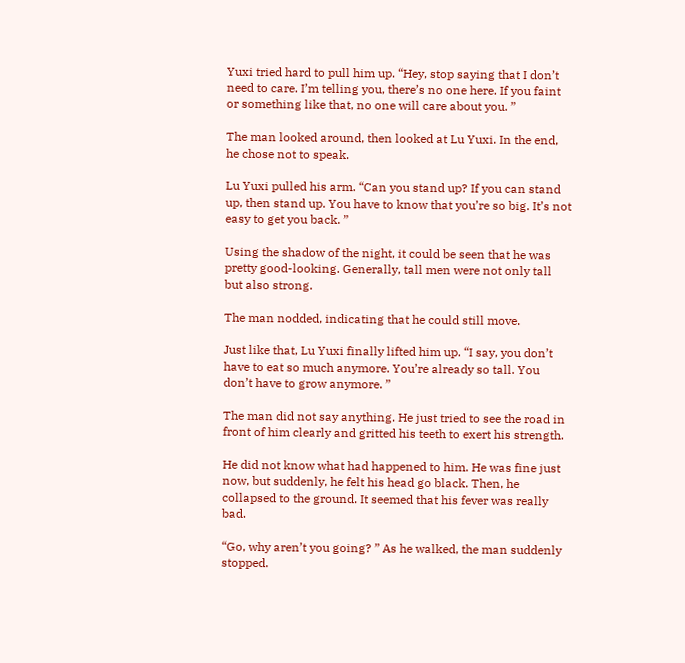Yuxi tried hard to pull him up. “Hey, stop saying that I don’t need to care. I’m telling you, there’s no one here. If you faint or something like that, no one will care about you. ”

The man looked around, then looked at Lu Yuxi. In the end, he chose not to speak.

Lu Yuxi pulled his arm. “Can you stand up? If you can stand up, then stand up. You have to know that you’re so big. It’s not easy to get you back. ”

Using the shadow of the night, it could be seen that he was pretty good-looking. Generally, tall men were not only tall but also strong.

The man nodded, indicating that he could still move.

Just like that, Lu Yuxi finally lifted him up. “I say, you don’t have to eat so much anymore. You’re already so tall. You don’t have to grow anymore. ”

The man did not say anything. He just tried to see the road in front of him clearly and gritted his teeth to exert his strength.

He did not know what had happened to him. He was fine just now, but suddenly, he felt his head go black. Then, he collapsed to the ground. It seemed that his fever was really bad.

“Go, why aren’t you going? ” As he walked, the man suddenly stopped.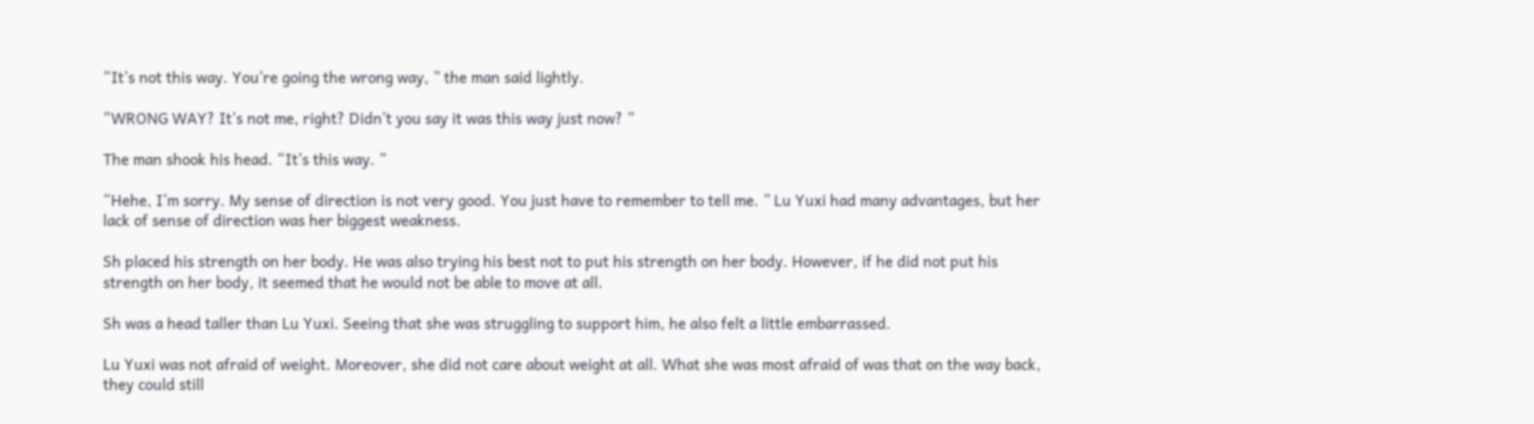“It’s not this way. You’re going the wrong way, ” the man said lightly.

“WRONG WAY? It’s not me, right? Didn’t you say it was this way just now? ”

The man shook his head. “It’s this way. ”

“Hehe, I’m sorry. My sense of direction is not very good. You just have to remember to tell me. ” Lu Yuxi had many advantages, but her lack of sense of direction was her biggest weakness.

Sh placed his strength on her body. He was also trying his best not to put his strength on her body. However, if he did not put his strength on her body, it seemed that he would not be able to move at all.

Sh was a head taller than Lu Yuxi. Seeing that she was struggling to support him, he also felt a little embarrassed.

Lu Yuxi was not afraid of weight. Moreover, she did not care about weight at all. What she was most afraid of was that on the way back, they could still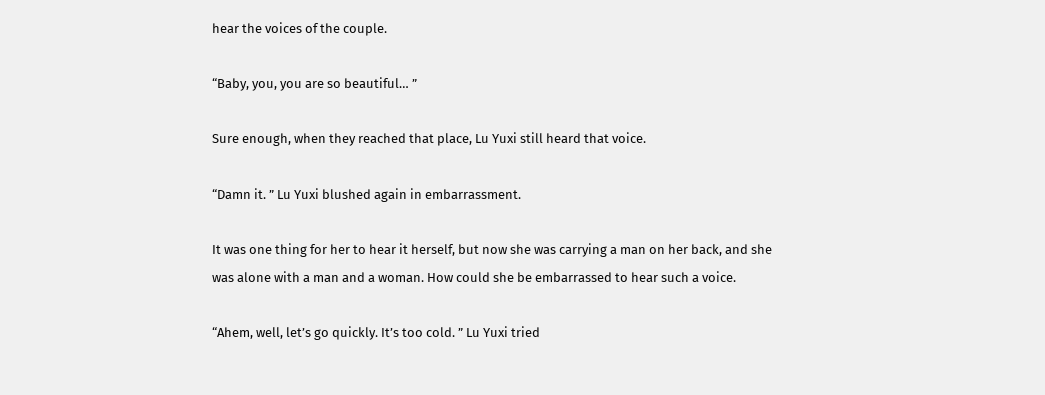hear the voices of the couple.

“Baby, you, you are so beautiful… ”

Sure enough, when they reached that place, Lu Yuxi still heard that voice.

“Damn it. ” Lu Yuxi blushed again in embarrassment.

It was one thing for her to hear it herself, but now she was carrying a man on her back, and she was alone with a man and a woman. How could she be embarrassed to hear such a voice.

“Ahem, well, let’s go quickly. It’s too cold. ” Lu Yuxi tried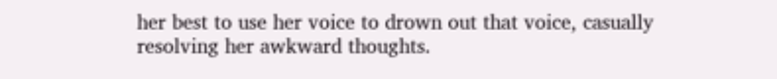her best to use her voice to drown out that voice, casually resolving her awkward thoughts.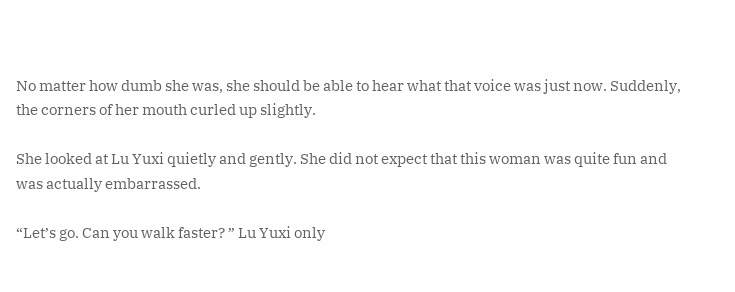No matter how dumb she was, she should be able to hear what that voice was just now. Suddenly, the corners of her mouth curled up slightly.

She looked at Lu Yuxi quietly and gently. She did not expect that this woman was quite fun and was actually embarrassed.

“Let’s go. Can you walk faster? ” Lu Yuxi only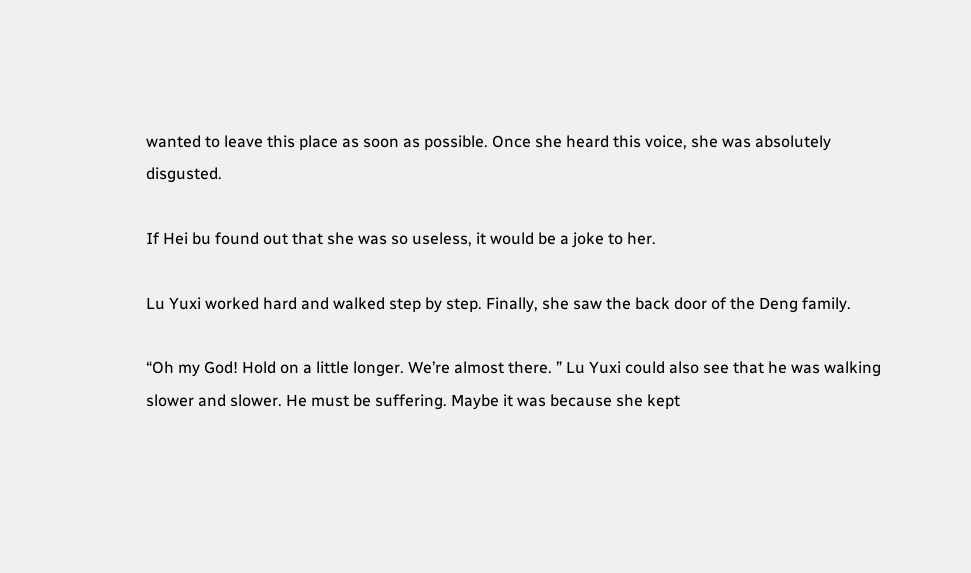wanted to leave this place as soon as possible. Once she heard this voice, she was absolutely disgusted.

If Hei bu found out that she was so useless, it would be a joke to her.

Lu Yuxi worked hard and walked step by step. Finally, she saw the back door of the Deng family.

“Oh my God! Hold on a little longer. We’re almost there. ” Lu Yuxi could also see that he was walking slower and slower. He must be suffering. Maybe it was because she kept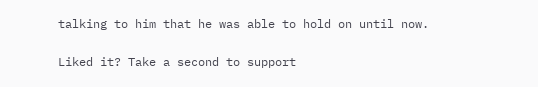talking to him that he was able to hold on until now.

Liked it? Take a second to support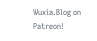Wuxia.Blog on Patreon!